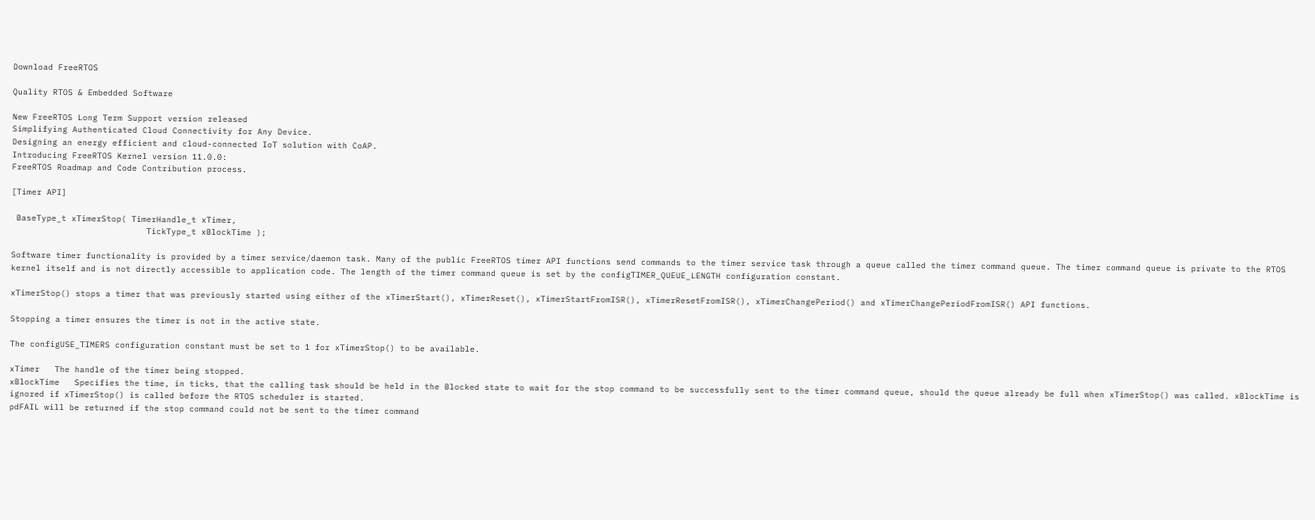Download FreeRTOS

Quality RTOS & Embedded Software

New FreeRTOS Long Term Support version released
Simplifying Authenticated Cloud Connectivity for Any Device.
Designing an energy efficient and cloud-connected IoT solution with CoAP.
Introducing FreeRTOS Kernel version 11.0.0:
FreeRTOS Roadmap and Code Contribution process.

[Timer API]

 BaseType_t xTimerStop( TimerHandle_t xTimer,
                           TickType_t xBlockTime );

Software timer functionality is provided by a timer service/daemon task. Many of the public FreeRTOS timer API functions send commands to the timer service task through a queue called the timer command queue. The timer command queue is private to the RTOS kernel itself and is not directly accessible to application code. The length of the timer command queue is set by the configTIMER_QUEUE_LENGTH configuration constant.

xTimerStop() stops a timer that was previously started using either of the xTimerStart(), xTimerReset(), xTimerStartFromISR(), xTimerResetFromISR(), xTimerChangePeriod() and xTimerChangePeriodFromISR() API functions.

Stopping a timer ensures the timer is not in the active state.

The configUSE_TIMERS configuration constant must be set to 1 for xTimerStop() to be available.

xTimer   The handle of the timer being stopped.
xBlockTime   Specifies the time, in ticks, that the calling task should be held in the Blocked state to wait for the stop command to be successfully sent to the timer command queue, should the queue already be full when xTimerStop() was called. xBlockTime is ignored if xTimerStop() is called before the RTOS scheduler is started.
pdFAIL will be returned if the stop command could not be sent to the timer command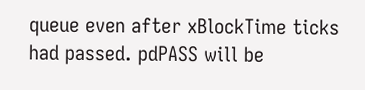queue even after xBlockTime ticks had passed. pdPASS will be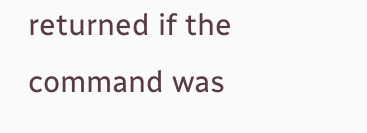returned if the command was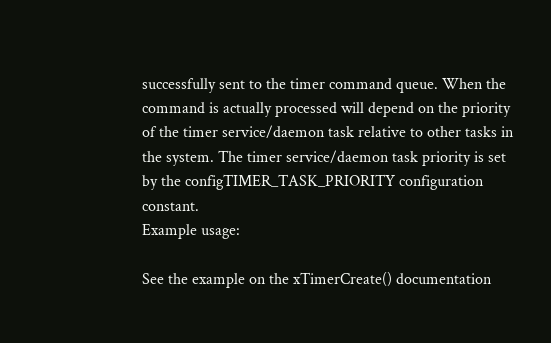successfully sent to the timer command queue. When the command is actually processed will depend on the priority of the timer service/daemon task relative to other tasks in the system. The timer service/daemon task priority is set by the configTIMER_TASK_PRIORITY configuration constant.
Example usage:

See the example on the xTimerCreate() documentation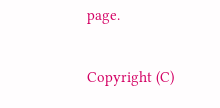page.

Copyright (C)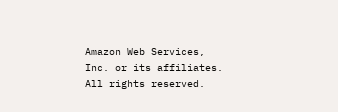Amazon Web Services, Inc. or its affiliates. All rights reserved.